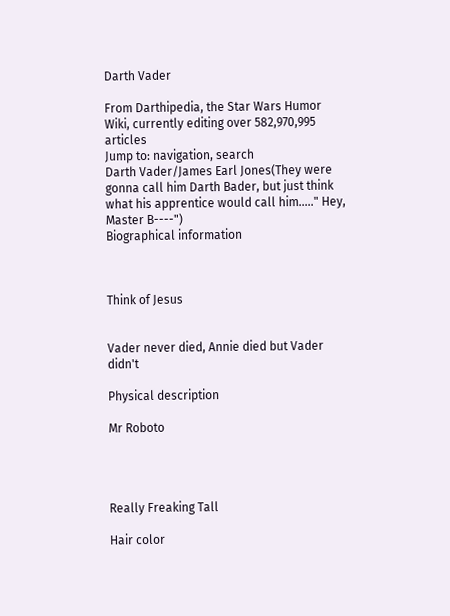Darth Vader

From Darthipedia, the Star Wars Humor Wiki, currently editing over 582,970,995 articles
Jump to: navigation, search
Darth Vader/James Earl Jones(They were gonna call him Darth Bader, but just think what his apprentice would call him....." Hey, Master B----")
Biographical information



Think of Jesus


Vader never died, Annie died but Vader didn't

Physical description

Mr Roboto




Really Freaking Tall

Hair color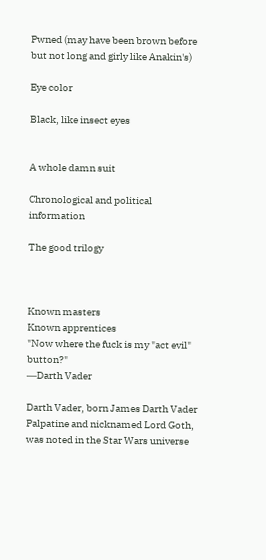Pwned (may have been brown before but not long and girly like Anakin's)

Eye color

Black, like insect eyes


A whole damn suit

Chronological and political information

The good trilogy



Known masters
Known apprentices
"Now where the fuck is my "act evil" button?"
―Darth Vader

Darth Vader, born James Darth Vader Palpatine and nicknamed Lord Goth, was noted in the Star Wars universe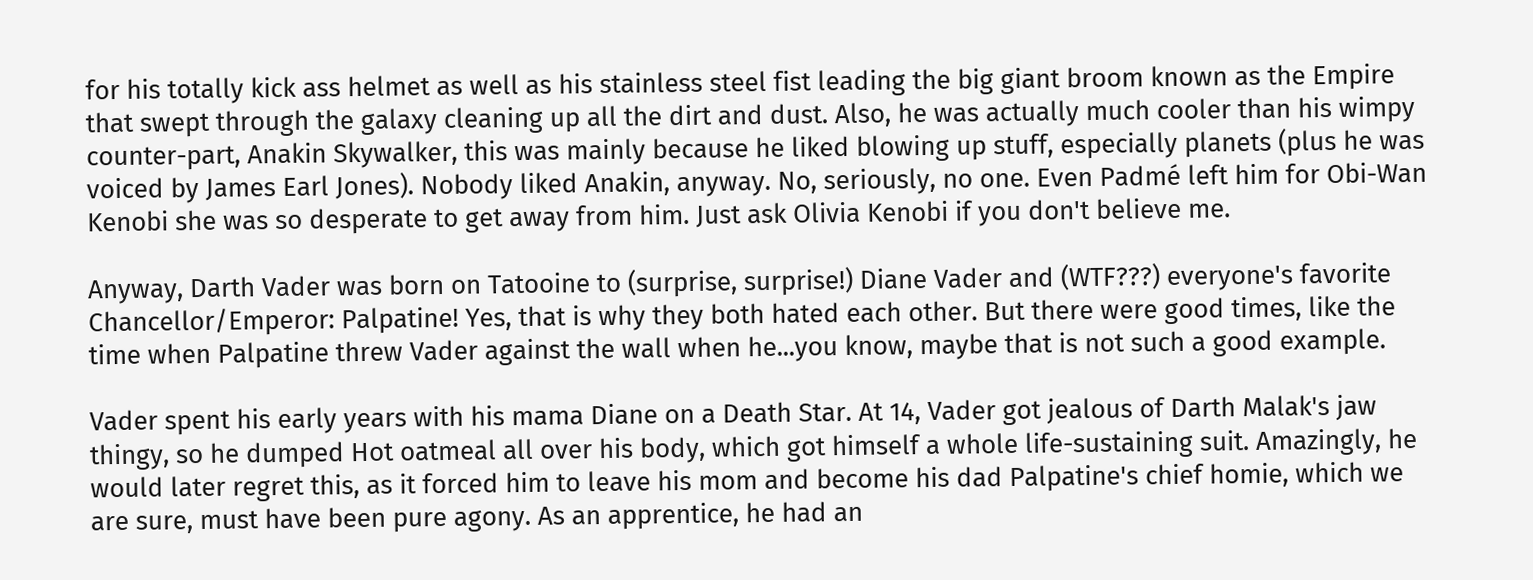for his totally kick ass helmet as well as his stainless steel fist leading the big giant broom known as the Empire that swept through the galaxy cleaning up all the dirt and dust. Also, he was actually much cooler than his wimpy counter-part, Anakin Skywalker, this was mainly because he liked blowing up stuff, especially planets (plus he was voiced by James Earl Jones). Nobody liked Anakin, anyway. No, seriously, no one. Even Padmé left him for Obi-Wan Kenobi she was so desperate to get away from him. Just ask Olivia Kenobi if you don't believe me.

Anyway, Darth Vader was born on Tatooine to (surprise, surprise!) Diane Vader and (WTF???) everyone's favorite Chancellor/Emperor: Palpatine! Yes, that is why they both hated each other. But there were good times, like the time when Palpatine threw Vader against the wall when he...you know, maybe that is not such a good example.

Vader spent his early years with his mama Diane on a Death Star. At 14, Vader got jealous of Darth Malak's jaw thingy, so he dumped Hot oatmeal all over his body, which got himself a whole life-sustaining suit. Amazingly, he would later regret this, as it forced him to leave his mom and become his dad Palpatine's chief homie, which we are sure, must have been pure agony. As an apprentice, he had an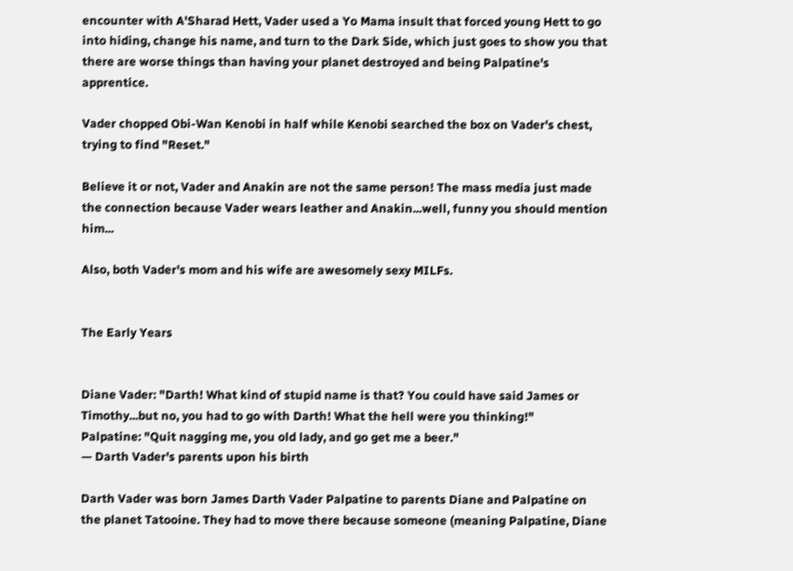encounter with A'Sharad Hett, Vader used a Yo Mama insult that forced young Hett to go into hiding, change his name, and turn to the Dark Side, which just goes to show you that there are worse things than having your planet destroyed and being Palpatine's apprentice.

Vader chopped Obi-Wan Kenobi in half while Kenobi searched the box on Vader's chest, trying to find "Reset."

Believe it or not, Vader and Anakin are not the same person! The mass media just made the connection because Vader wears leather and Anakin...well, funny you should mention him...

Also, both Vader's mom and his wife are awesomely sexy MILFs.


The Early Years


Diane Vader: "Darth! What kind of stupid name is that? You could have said James or Timothy...but no, you had to go with Darth! What the hell were you thinking!"
Palpatine: "Quit nagging me, you old lady, and go get me a beer."
— Darth Vader's parents upon his birth

Darth Vader was born James Darth Vader Palpatine to parents Diane and Palpatine on the planet Tatooine. They had to move there because someone (meaning Palpatine, Diane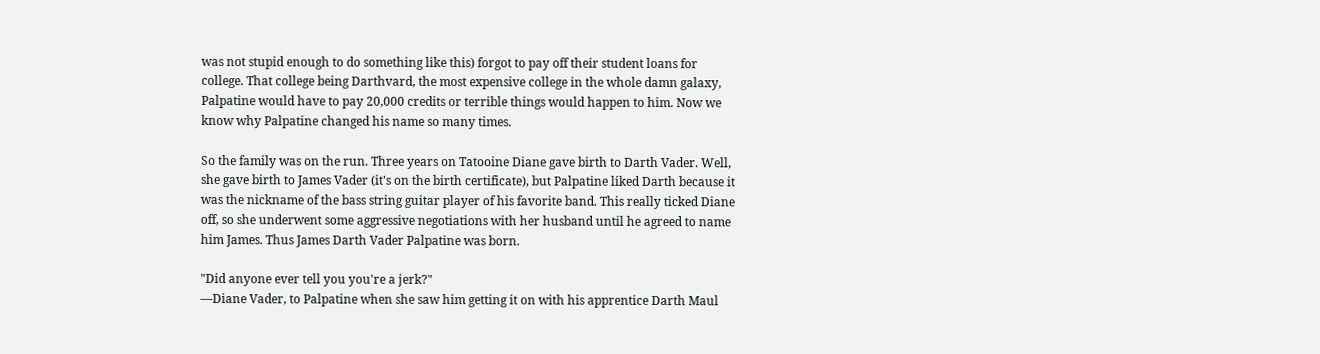was not stupid enough to do something like this) forgot to pay off their student loans for college. That college being Darthvard, the most expensive college in the whole damn galaxy, Palpatine would have to pay 20,000 credits or terrible things would happen to him. Now we know why Palpatine changed his name so many times.

So the family was on the run. Three years on Tatooine Diane gave birth to Darth Vader. Well, she gave birth to James Vader (it's on the birth certificate), but Palpatine liked Darth because it was the nickname of the bass string guitar player of his favorite band. This really ticked Diane off, so she underwent some aggressive negotiations with her husband until he agreed to name him James. Thus James Darth Vader Palpatine was born.

"Did anyone ever tell you you're a jerk?"
―Diane Vader, to Palpatine when she saw him getting it on with his apprentice Darth Maul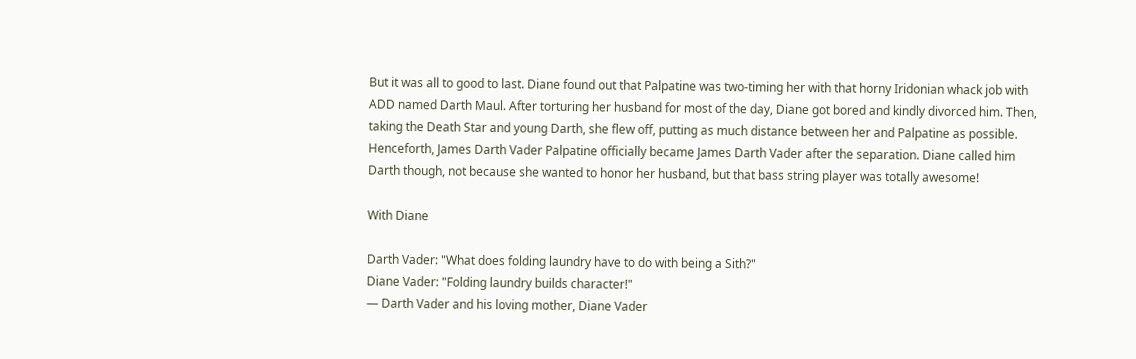But it was all to good to last. Diane found out that Palpatine was two-timing her with that horny Iridonian whack job with ADD named Darth Maul. After torturing her husband for most of the day, Diane got bored and kindly divorced him. Then, taking the Death Star and young Darth, she flew off, putting as much distance between her and Palpatine as possible. Henceforth, James Darth Vader Palpatine officially became James Darth Vader after the separation. Diane called him Darth though, not because she wanted to honor her husband, but that bass string player was totally awesome!

With Diane

Darth Vader: "What does folding laundry have to do with being a Sith?"
Diane Vader: "Folding laundry builds character!"
— Darth Vader and his loving mother, Diane Vader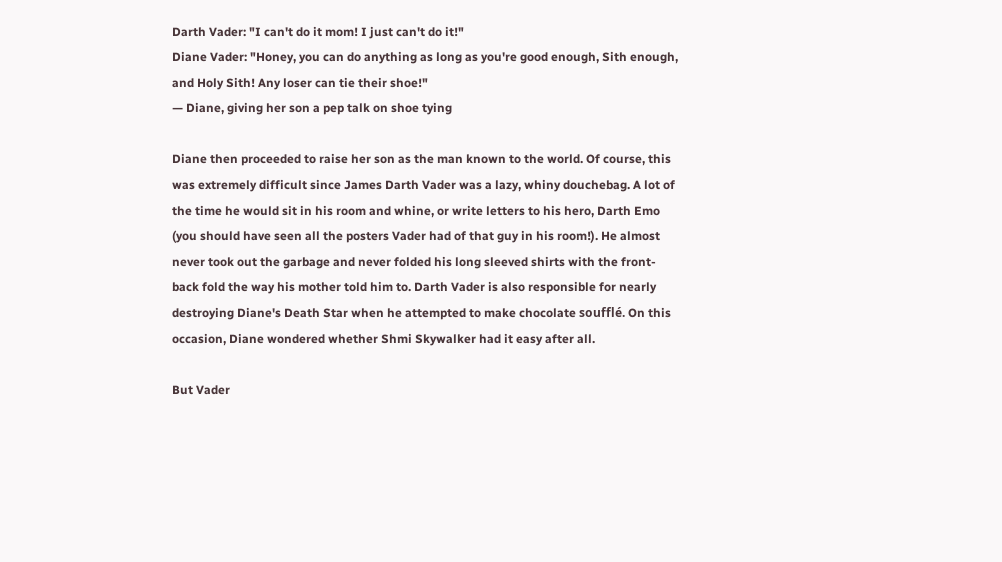Darth Vader: "I can't do it mom! I just can't do it!"
Diane Vader: "Honey, you can do anything as long as you're good enough, Sith enough, and Holy Sith! Any loser can tie their shoe!"
— Diane, giving her son a pep talk on shoe tying

Diane then proceeded to raise her son as the man known to the world. Of course, this was extremely difficult since James Darth Vader was a lazy, whiny douchebag. A lot of the time he would sit in his room and whine, or write letters to his hero, Darth Emo (you should have seen all the posters Vader had of that guy in his room!). He almost never took out the garbage and never folded his long sleeved shirts with the front-back fold the way his mother told him to. Darth Vader is also responsible for nearly destroying Diane's Death Star when he attempted to make chocolate soufflé. On this occasion, Diane wondered whether Shmi Skywalker had it easy after all.

But Vader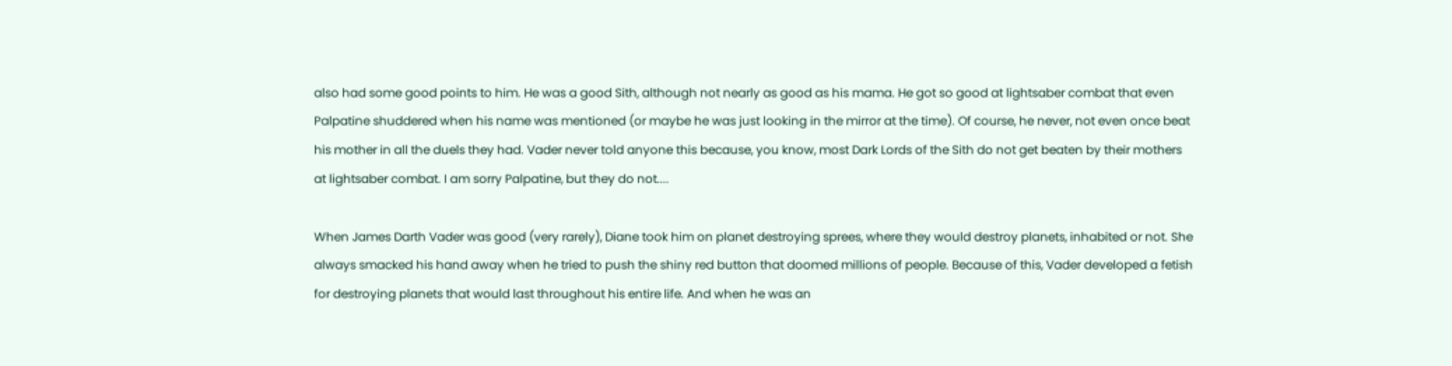also had some good points to him. He was a good Sith, although not nearly as good as his mama. He got so good at lightsaber combat that even Palpatine shuddered when his name was mentioned (or maybe he was just looking in the mirror at the time). Of course, he never, not even once beat his mother in all the duels they had. Vader never told anyone this because, you know, most Dark Lords of the Sith do not get beaten by their mothers at lightsaber combat. I am sorry Palpatine, but they do not....

When James Darth Vader was good (very rarely), Diane took him on planet destroying sprees, where they would destroy planets, inhabited or not. She always smacked his hand away when he tried to push the shiny red button that doomed millions of people. Because of this, Vader developed a fetish for destroying planets that would last throughout his entire life. And when he was an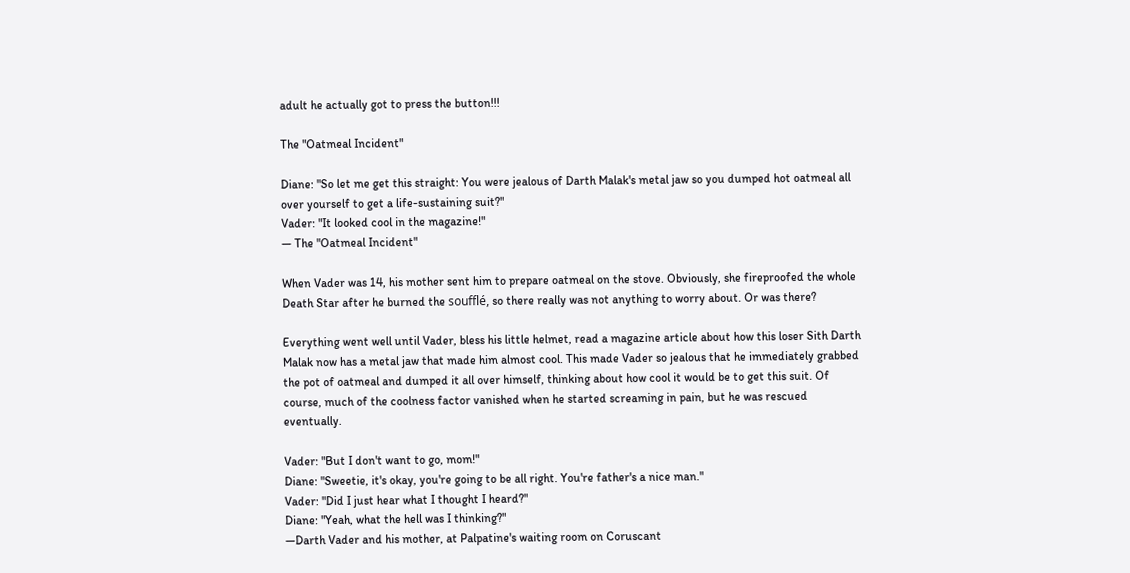adult he actually got to press the button!!!

The "Oatmeal Incident"

Diane: "So let me get this straight: You were jealous of Darth Malak's metal jaw so you dumped hot oatmeal all over yourself to get a life-sustaining suit?"
Vader: "It looked cool in the magazine!"
— The "Oatmeal Incident"

When Vader was 14, his mother sent him to prepare oatmeal on the stove. Obviously, she fireproofed the whole Death Star after he burned the soufflé, so there really was not anything to worry about. Or was there?

Everything went well until Vader, bless his little helmet, read a magazine article about how this loser Sith Darth Malak now has a metal jaw that made him almost cool. This made Vader so jealous that he immediately grabbed the pot of oatmeal and dumped it all over himself, thinking about how cool it would be to get this suit. Of course, much of the coolness factor vanished when he started screaming in pain, but he was rescued eventually.

Vader: "But I don't want to go, mom!"
Diane: "Sweetie, it's okay, you're going to be all right. You're father's a nice man."
Vader: "Did I just hear what I thought I heard?"
Diane: "Yeah, what the hell was I thinking?"
―Darth Vader and his mother, at Palpatine's waiting room on Coruscant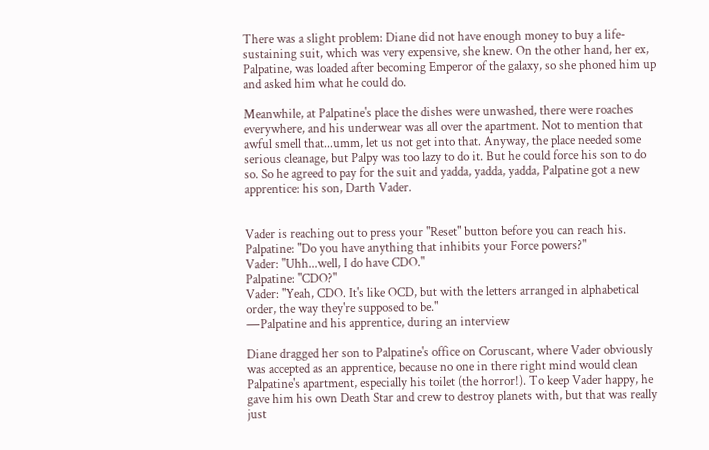There was a slight problem: Diane did not have enough money to buy a life-sustaining suit, which was very expensive, she knew. On the other hand, her ex, Palpatine, was loaded after becoming Emperor of the galaxy, so she phoned him up and asked him what he could do.

Meanwhile, at Palpatine's place the dishes were unwashed, there were roaches everywhere, and his underwear was all over the apartment. Not to mention that awful smell that...umm, let us not get into that. Anyway, the place needed some serious cleanage, but Palpy was too lazy to do it. But he could force his son to do so. So he agreed to pay for the suit and yadda, yadda, yadda, Palpatine got a new apprentice: his son, Darth Vader.


Vader is reaching out to press your "Reset" button before you can reach his.
Palpatine: "Do you have anything that inhibits your Force powers?"
Vader: "Uhh...well, I do have CDO."
Palpatine: "CDO?"
Vader: "Yeah, CDO. It's like OCD, but with the letters arranged in alphabetical order, the way they're supposed to be."
―Palpatine and his apprentice, during an interview

Diane dragged her son to Palpatine's office on Coruscant, where Vader obviously was accepted as an apprentice, because no one in there right mind would clean Palpatine's apartment, especially his toilet (the horror!). To keep Vader happy, he gave him his own Death Star and crew to destroy planets with, but that was really just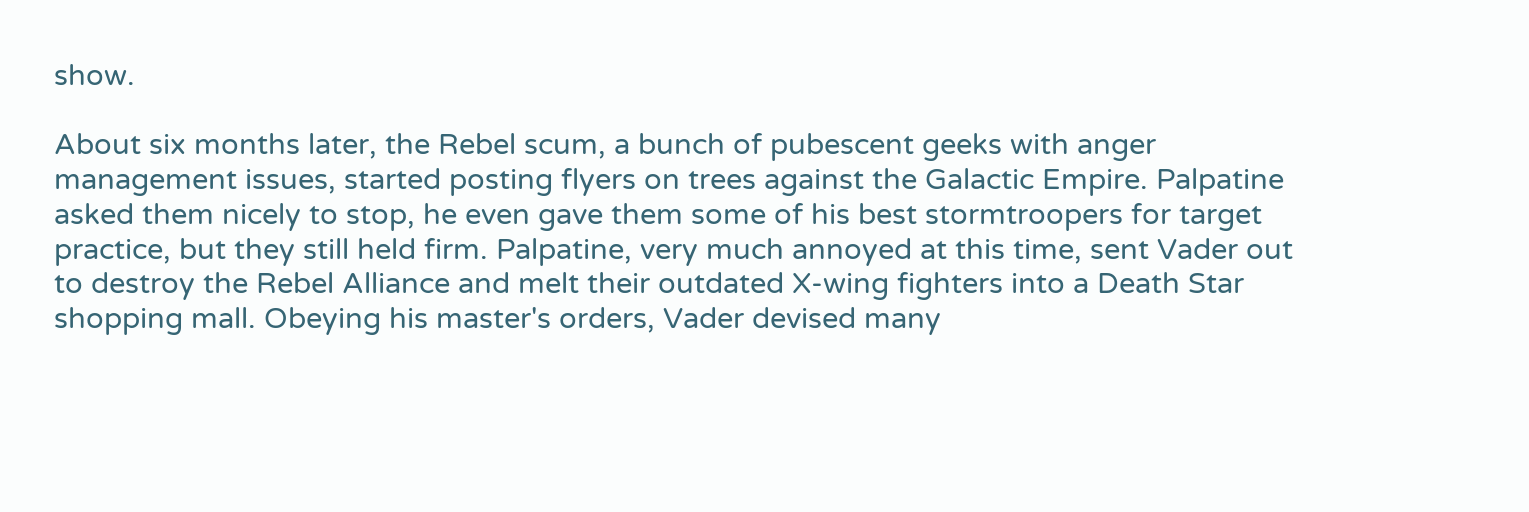show.

About six months later, the Rebel scum, a bunch of pubescent geeks with anger management issues, started posting flyers on trees against the Galactic Empire. Palpatine asked them nicely to stop, he even gave them some of his best stormtroopers for target practice, but they still held firm. Palpatine, very much annoyed at this time, sent Vader out to destroy the Rebel Alliance and melt their outdated X-wing fighters into a Death Star shopping mall. Obeying his master's orders, Vader devised many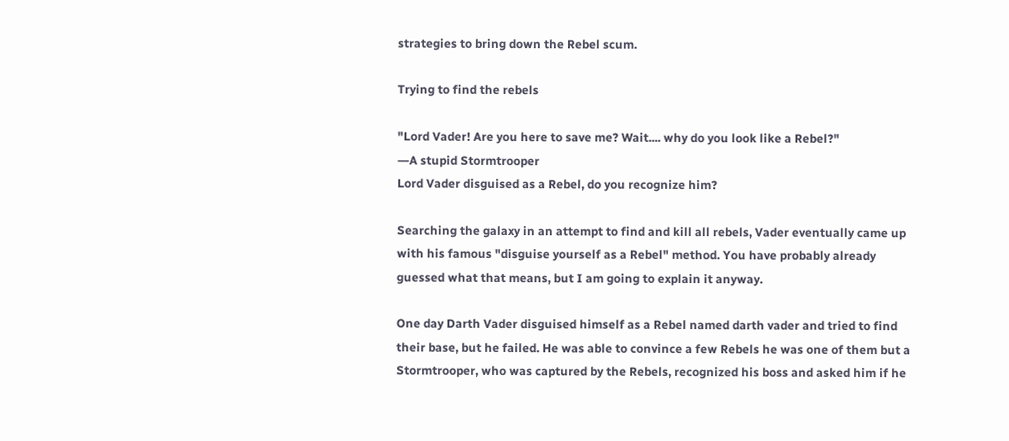strategies to bring down the Rebel scum.

Trying to find the rebels

"Lord Vader! Are you here to save me? Wait.... why do you look like a Rebel?"
―A stupid Stormtrooper
Lord Vader disguised as a Rebel, do you recognize him?

Searching the galaxy in an attempt to find and kill all rebels, Vader eventually came up with his famous "disguise yourself as a Rebel" method. You have probably already guessed what that means, but I am going to explain it anyway.

One day Darth Vader disguised himself as a Rebel named darth vader and tried to find their base, but he failed. He was able to convince a few Rebels he was one of them but a Stormtrooper, who was captured by the Rebels, recognized his boss and asked him if he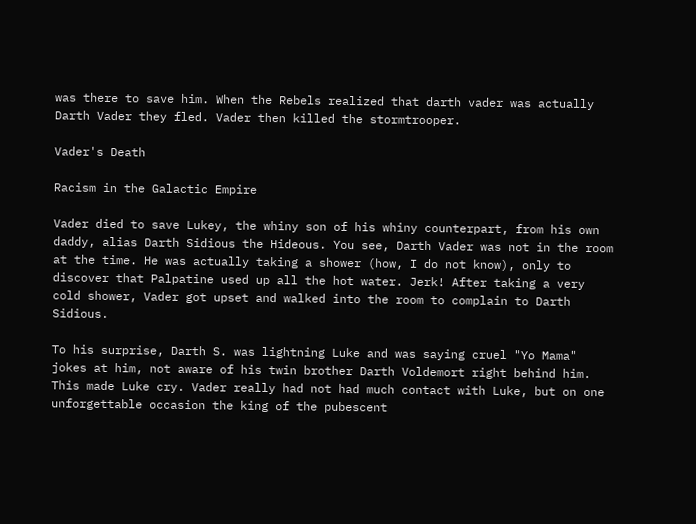was there to save him. When the Rebels realized that darth vader was actually Darth Vader they fled. Vader then killed the stormtrooper.

Vader's Death

Racism in the Galactic Empire

Vader died to save Lukey, the whiny son of his whiny counterpart, from his own daddy, alias Darth Sidious the Hideous. You see, Darth Vader was not in the room at the time. He was actually taking a shower (how, I do not know), only to discover that Palpatine used up all the hot water. Jerk! After taking a very cold shower, Vader got upset and walked into the room to complain to Darth Sidious.

To his surprise, Darth S. was lightning Luke and was saying cruel "Yo Mama" jokes at him, not aware of his twin brother Darth Voldemort right behind him. This made Luke cry. Vader really had not had much contact with Luke, but on one unforgettable occasion the king of the pubescent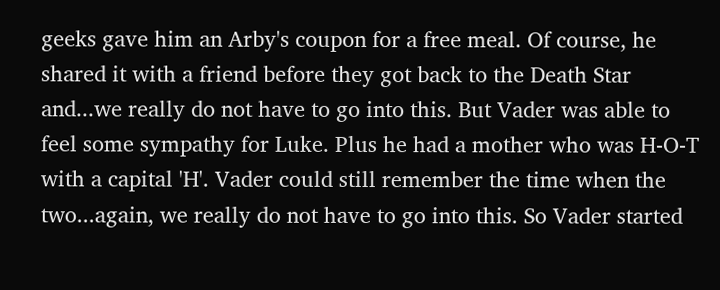geeks gave him an Arby's coupon for a free meal. Of course, he shared it with a friend before they got back to the Death Star and...we really do not have to go into this. But Vader was able to feel some sympathy for Luke. Plus he had a mother who was H-O-T with a capital 'H'. Vader could still remember the time when the two...again, we really do not have to go into this. So Vader started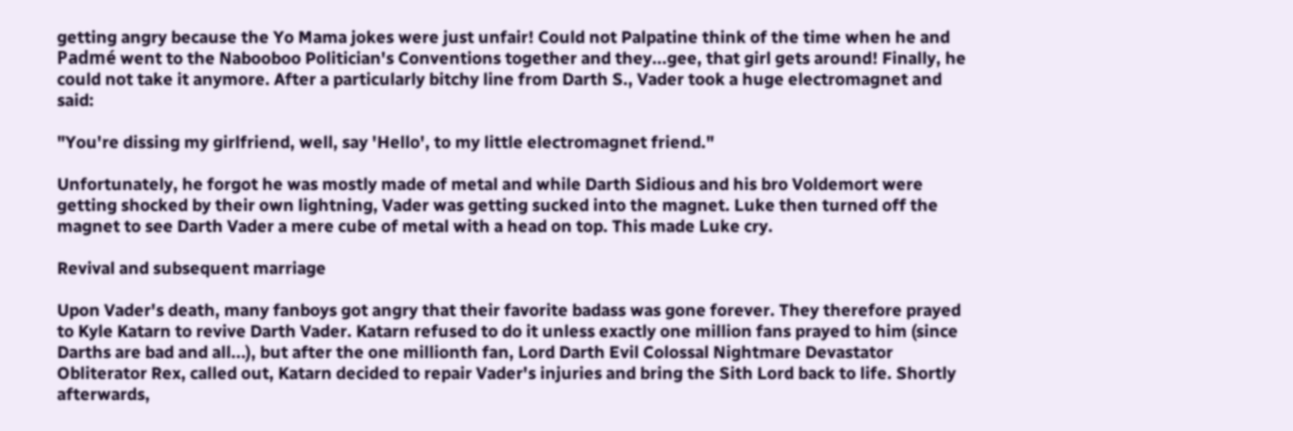getting angry because the Yo Mama jokes were just unfair! Could not Palpatine think of the time when he and Padmé went to the Nabooboo Politician's Conventions together and they...gee, that girl gets around! Finally, he could not take it anymore. After a particularly bitchy line from Darth S., Vader took a huge electromagnet and said:

"You're dissing my girlfriend, well, say 'Hello', to my little electromagnet friend."

Unfortunately, he forgot he was mostly made of metal and while Darth Sidious and his bro Voldemort were getting shocked by their own lightning, Vader was getting sucked into the magnet. Luke then turned off the magnet to see Darth Vader a mere cube of metal with a head on top. This made Luke cry.

Revival and subsequent marriage

Upon Vader's death, many fanboys got angry that their favorite badass was gone forever. They therefore prayed to Kyle Katarn to revive Darth Vader. Katarn refused to do it unless exactly one million fans prayed to him (since Darths are bad and all...), but after the one millionth fan, Lord Darth Evil Colossal Nightmare Devastator Obliterator Rex, called out, Katarn decided to repair Vader's injuries and bring the Sith Lord back to life. Shortly afterwards,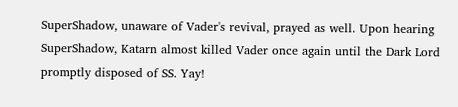SuperShadow, unaware of Vader's revival, prayed as well. Upon hearing SuperShadow, Katarn almost killed Vader once again until the Dark Lord promptly disposed of SS. Yay!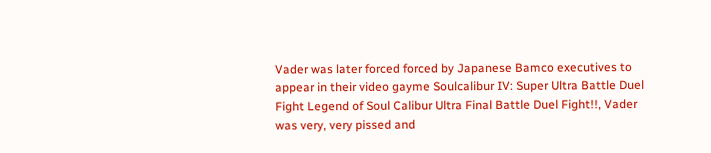Vader was later forced forced by Japanese Bamco executives to appear in their video gayme Soulcalibur IV: Super Ultra Battle Duel Fight Legend of Soul Calibur Ultra Final Battle Duel Fight!!, Vader was very, very pissed and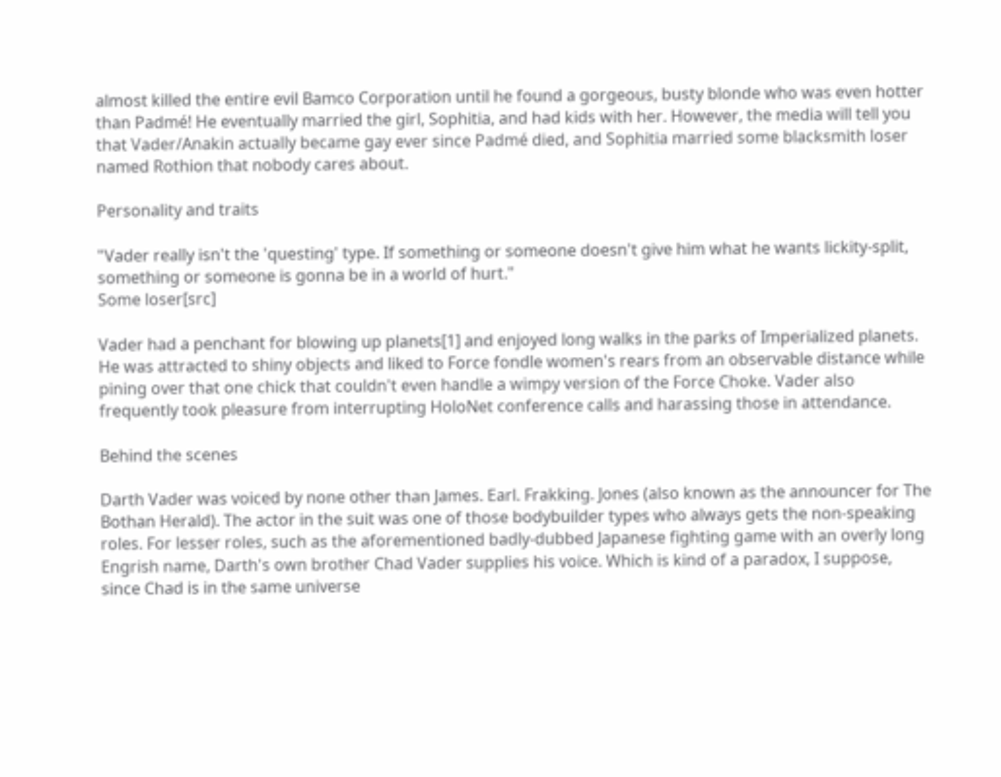almost killed the entire evil Bamco Corporation until he found a gorgeous, busty blonde who was even hotter than Padmé! He eventually married the girl, Sophitia, and had kids with her. However, the media will tell you that Vader/Anakin actually became gay ever since Padmé died, and Sophitia married some blacksmith loser named Rothion that nobody cares about.

Personality and traits

"Vader really isn't the 'questing' type. If something or someone doesn't give him what he wants lickity-split, something or someone is gonna be in a world of hurt."
Some loser[src]

Vader had a penchant for blowing up planets[1] and enjoyed long walks in the parks of Imperialized planets. He was attracted to shiny objects and liked to Force fondle women's rears from an observable distance while pining over that one chick that couldn't even handle a wimpy version of the Force Choke. Vader also frequently took pleasure from interrupting HoloNet conference calls and harassing those in attendance.

Behind the scenes

Darth Vader was voiced by none other than James. Earl. Frakking. Jones (also known as the announcer for The Bothan Herald). The actor in the suit was one of those bodybuilder types who always gets the non-speaking roles. For lesser roles, such as the aforementioned badly-dubbed Japanese fighting game with an overly long Engrish name, Darth's own brother Chad Vader supplies his voice. Which is kind of a paradox, I suppose, since Chad is in the same universe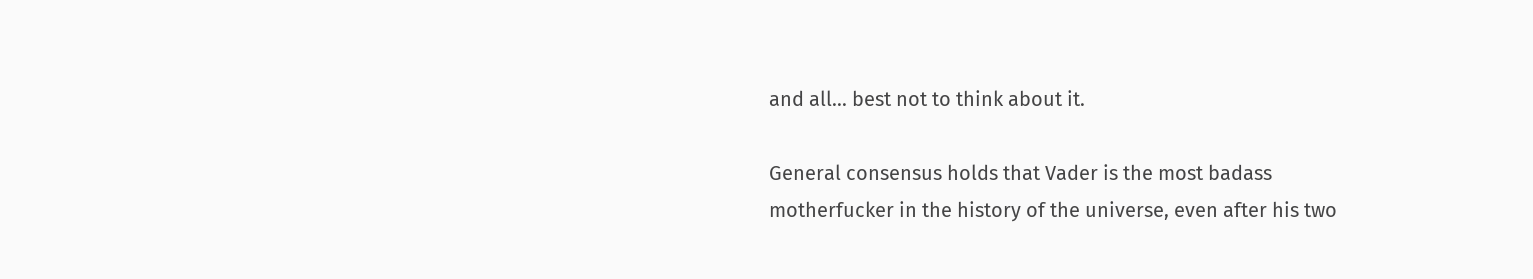and all... best not to think about it.

General consensus holds that Vader is the most badass motherfucker in the history of the universe, even after his two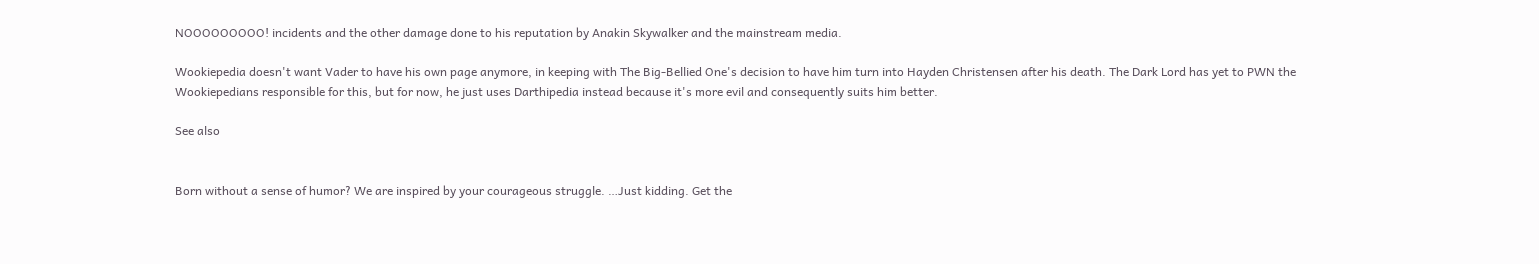NOOOOOOOOO! incidents and the other damage done to his reputation by Anakin Skywalker and the mainstream media.

Wookiepedia doesn't want Vader to have his own page anymore, in keeping with The Big-Bellied One's decision to have him turn into Hayden Christensen after his death. The Dark Lord has yet to PWN the Wookiepedians responsible for this, but for now, he just uses Darthipedia instead because it's more evil and consequently suits him better.

See also


Born without a sense of humor? We are inspired by your courageous struggle. …Just kidding. Get the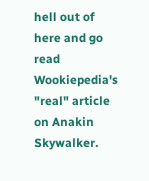hell out of here and go read Wookiepedia's "real" article on Anakin Skywalker.